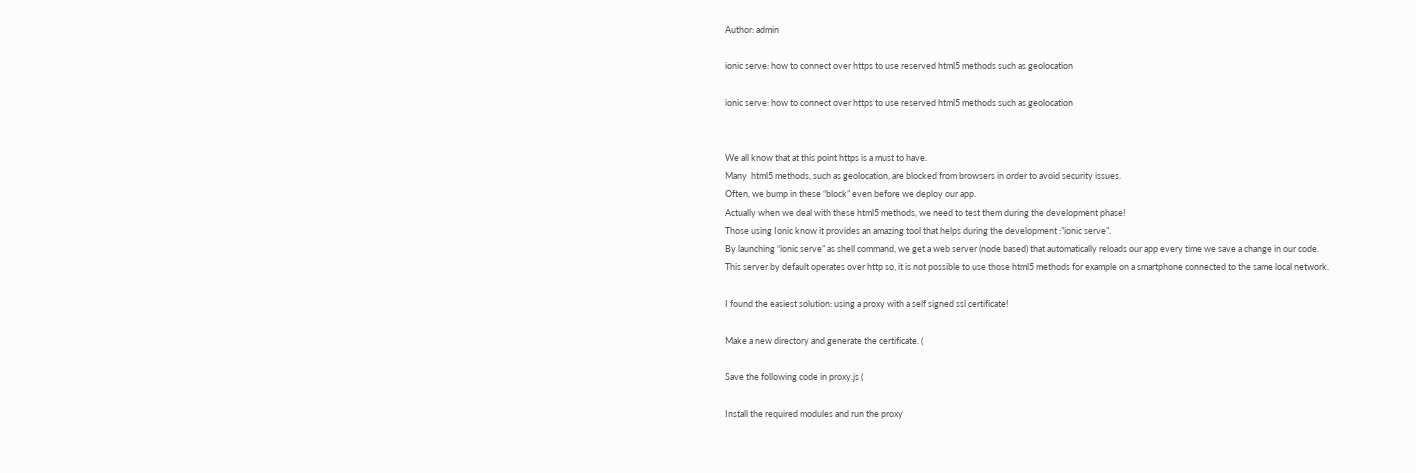Author: admin

ionic serve: how to connect over https to use reserved html5 methods such as geolocation

ionic serve: how to connect over https to use reserved html5 methods such as geolocation


We all know that at this point https is a must to have.
Many  html5 methods, such as geolocation, are blocked from browsers in order to avoid security issues.
Often, we bump in these “block” even before we deploy our app.
Actually when we deal with these html5 methods, we need to test them during the development phase!
Those using Ionic know it provides an amazing tool that helps during the development :”ionic serve”.
By launching “ionic serve” as shell command, we get a web server (node based) that automatically reloads our app every time we save a change in our code.
This server by default operates over http so, it is not possible to use those html5 methods for example on a smartphone connected to the same local network.

I found the easiest solution: using a proxy with a self signed ssl certificate!

Make a new directory and generate the certificate. (

Save the following code in proxy.js (

Install the required modules and run the proxy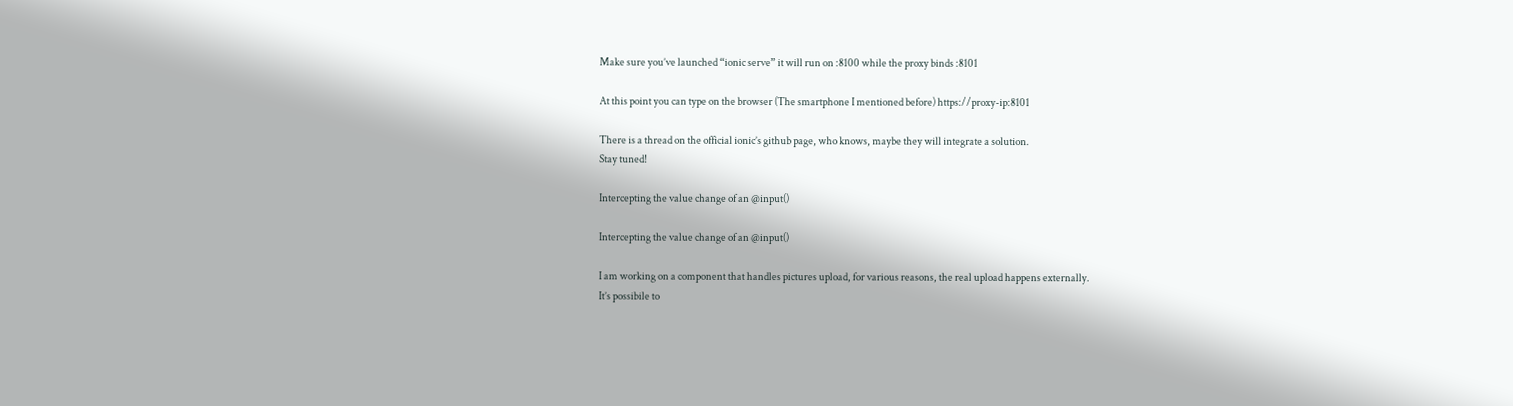Make sure you’ve launched “ionic serve” it will run on :8100 while the proxy binds :8101

At this point you can type on the browser (The smartphone I mentioned before) https://proxy-ip:8101

There is a thread on the official ionic’s github page, who knows, maybe they will integrate a solution.
Stay tuned!

Intercepting the value change of an @input()

Intercepting the value change of an @input()

I am working on a component that handles pictures upload, for various reasons, the real upload happens externally.
It’s possibile to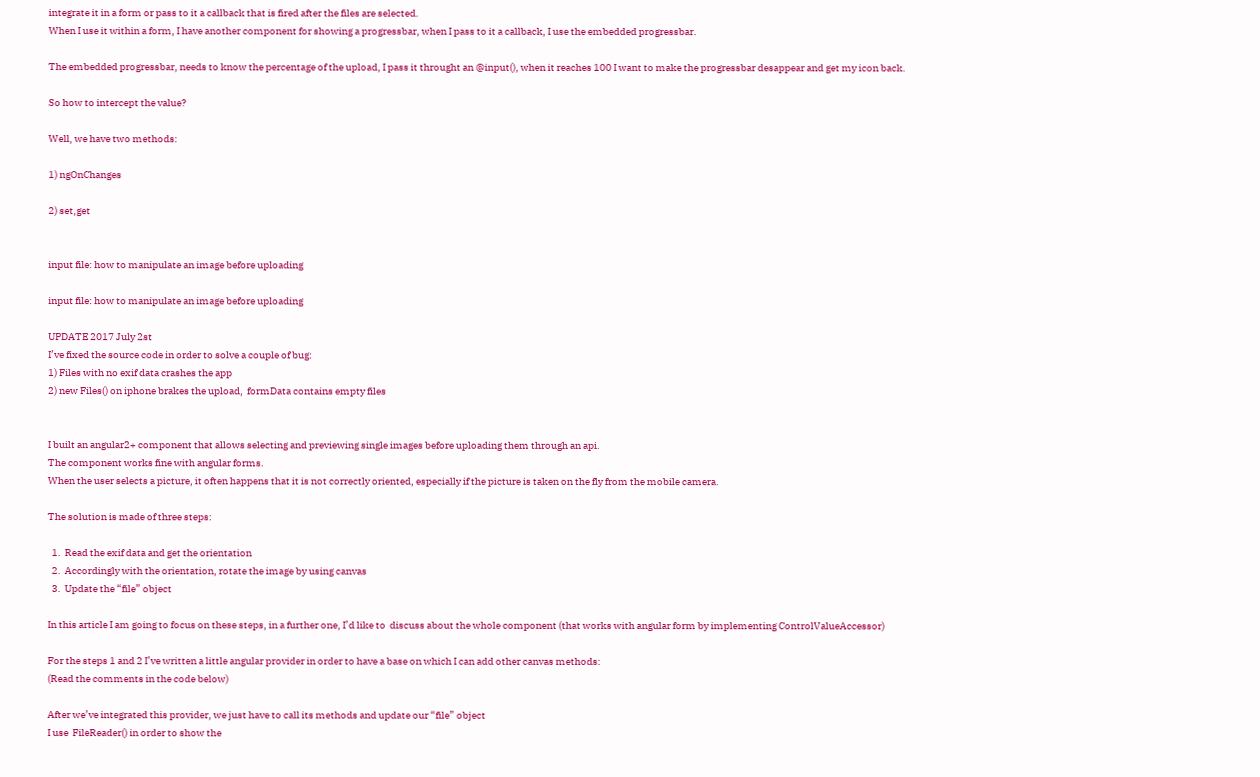integrate it in a form or pass to it a callback that is fired after the files are selected.
When I use it within a form, I have another component for showing a progressbar, when I pass to it a callback, I use the embedded progressbar.

The embedded progressbar, needs to know the percentage of the upload, I pass it throught an @input(), when it reaches 100 I want to make the progressbar desappear and get my icon back.

So how to intercept the value?

Well, we have two methods:

1) ngOnChanges

2) set,get


input file: how to manipulate an image before uploading

input file: how to manipulate an image before uploading

UPDATE 2017 July 2st
I’ve fixed the source code in order to solve a couple of bug:
1) Files with no exif data crashes the app
2) new Files() on iphone brakes the upload,  formData contains empty files


I built an angular2+ component that allows selecting and previewing single images before uploading them through an api.
The component works fine with angular forms.
When the user selects a picture, it often happens that it is not correctly oriented, especially if the picture is taken on the fly from the mobile camera.

The solution is made of three steps:

  1.  Read the exif data and get the orientation
  2.  Accordingly with the orientation, rotate the image by using canvas
  3.  Update the “file” object

In this article I am going to focus on these steps, in a further one, I’d like to  discuss about the whole component (that works with angular form by implementing ControlValueAccessor)

For the steps 1 and 2 I’ve written a little angular provider in order to have a base on which I can add other canvas methods:
(Read the comments in the code below)

After we’ve integrated this provider, we just have to call its methods and update our “file” object
I use  FileReader() in order to show the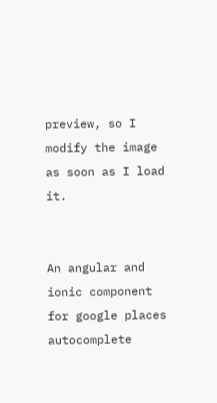preview, so I modify the image as soon as I load it.


An angular and ionic component for google places autocomplete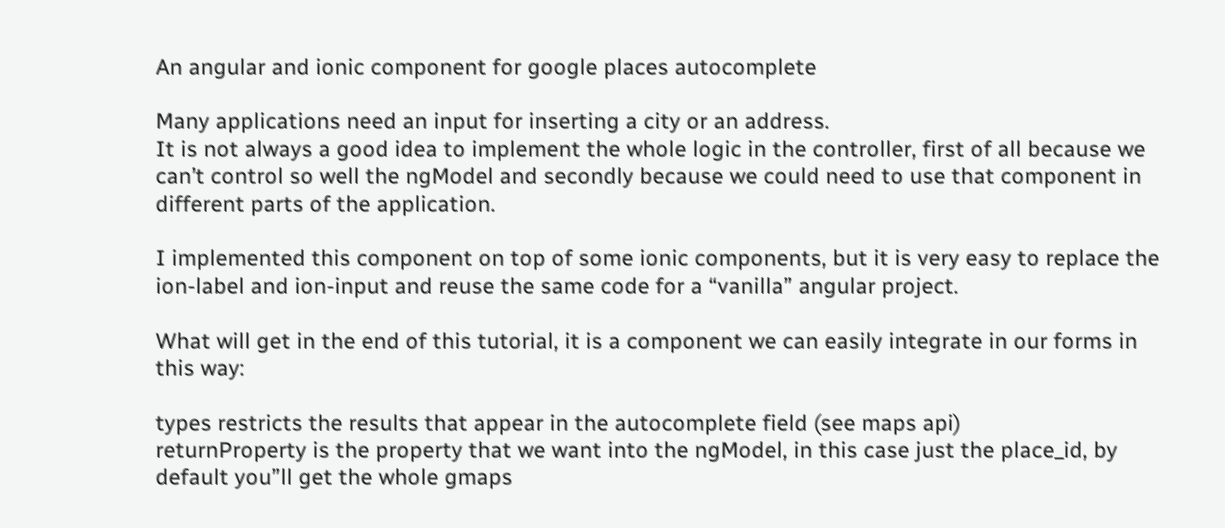An angular and ionic component for google places autocomplete

Many applications need an input for inserting a city or an address.
It is not always a good idea to implement the whole logic in the controller, first of all because we can’t control so well the ngModel and secondly because we could need to use that component in different parts of the application.

I implemented this component on top of some ionic components, but it is very easy to replace the ion-label and ion-input and reuse the same code for a “vanilla” angular project.

What will get in the end of this tutorial, it is a component we can easily integrate in our forms in this way:

types restricts the results that appear in the autocomplete field (see maps api)
returnProperty is the property that we want into the ngModel, in this case just the place_id, by default you”ll get the whole gmaps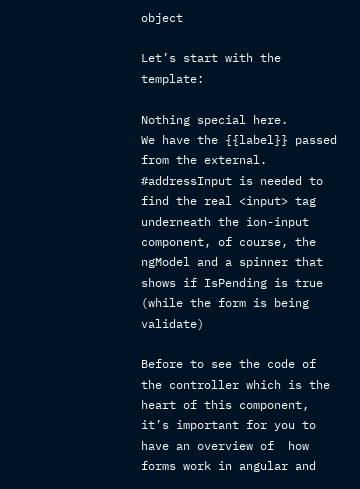object

Let’s start with the template:

Nothing special here.
We have the {{label}} passed from the external. #addressInput is needed to find the real <input> tag underneath the ion-input component, of course, the ngModel and a spinner that shows if IsPending is true (while the form is being validate)

Before to see the code of the controller which is the heart of this component, it’s important for you to have an overview of  how forms work in angular and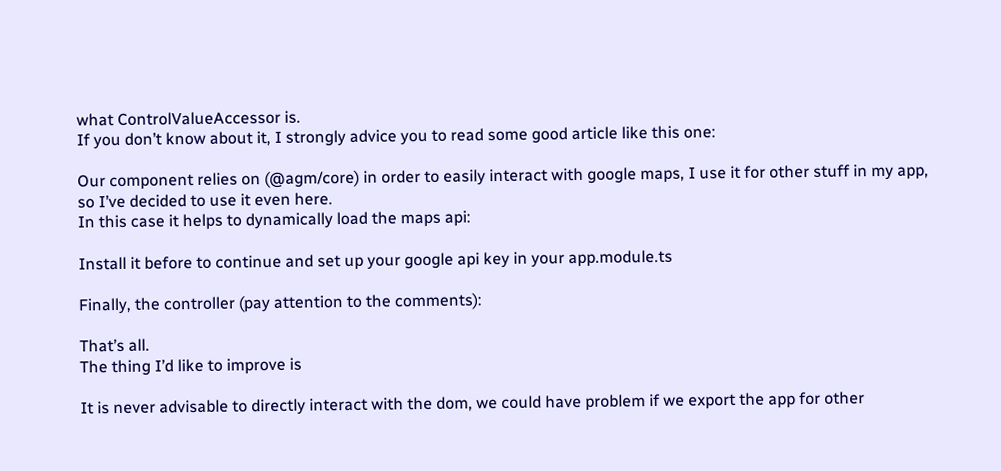what ControlValueAccessor is.
If you don’t know about it, I strongly advice you to read some good article like this one:

Our component relies on (@agm/core) in order to easily interact with google maps, I use it for other stuff in my app, so I’ve decided to use it even here.
In this case it helps to dynamically load the maps api:

Install it before to continue and set up your google api key in your app.module.ts

Finally, the controller (pay attention to the comments):

That’s all.
The thing I’d like to improve is

It is never advisable to directly interact with the dom, we could have problem if we export the app for other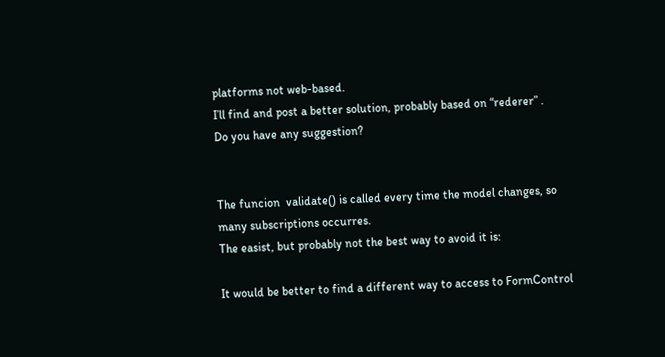platforms not web-based.
I’ll find and post a better solution, probably based on “rederer” .
Do you have any suggestion?


The funcion  validate() is called every time the model changes, so many subscriptions occurres.
The easist, but probably not the best way to avoid it is:

It would be better to find a different way to access to FormControl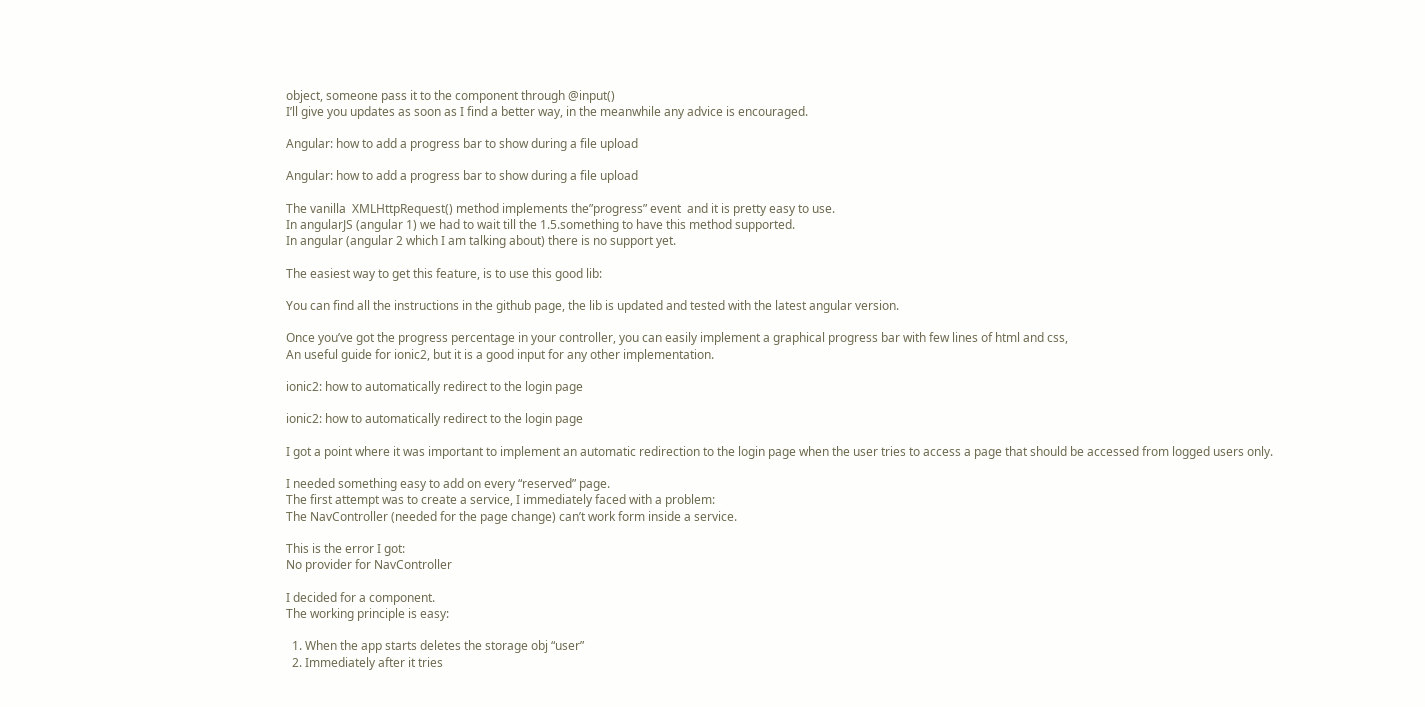object, someone pass it to the component through @input()
I’ll give you updates as soon as I find a better way, in the meanwhile any advice is encouraged.

Angular: how to add a progress bar to show during a file upload

Angular: how to add a progress bar to show during a file upload

The vanilla  XMLHttpRequest() method implements the”progress” event  and it is pretty easy to use.
In angularJS (angular 1) we had to wait till the 1.5.something to have this method supported.
In angular (angular 2 which I am talking about) there is no support yet.

The easiest way to get this feature, is to use this good lib:

You can find all the instructions in the github page, the lib is updated and tested with the latest angular version.

Once you’ve got the progress percentage in your controller, you can easily implement a graphical progress bar with few lines of html and css,
An useful guide for ionic2, but it is a good input for any other implementation.

ionic2: how to automatically redirect to the login page

ionic2: how to automatically redirect to the login page

I got a point where it was important to implement an automatic redirection to the login page when the user tries to access a page that should be accessed from logged users only.

I needed something easy to add on every “reserved” page.
The first attempt was to create a service, I immediately faced with a problem:
The NavController (needed for the page change) can’t work form inside a service.

This is the error I got:
No provider for NavController

I decided for a component.
The working principle is easy:

  1. When the app starts deletes the storage obj “user”
  2. Immediately after it tries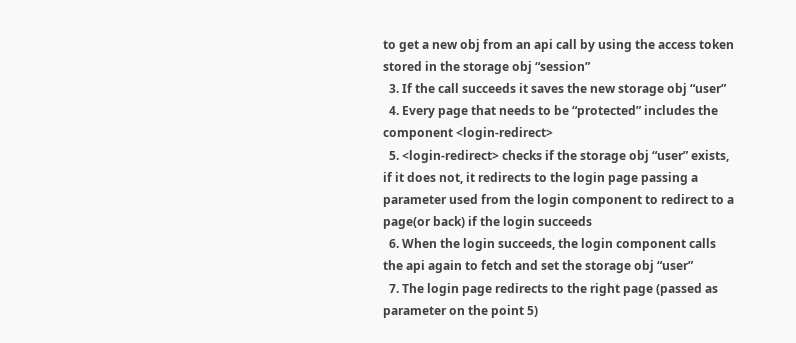to get a new obj from an api call by using the access token stored in the storage obj “session”
  3. If the call succeeds it saves the new storage obj “user”
  4. Every page that needs to be “protected” includes the component <login-redirect>
  5. <login-redirect> checks if the storage obj “user” exists, if it does not, it redirects to the login page passing a parameter used from the login component to redirect to a page(or back) if the login succeeds
  6. When the login succeeds, the login component calls the api again to fetch and set the storage obj “user”
  7. The login page redirects to the right page (passed as parameter on the point 5)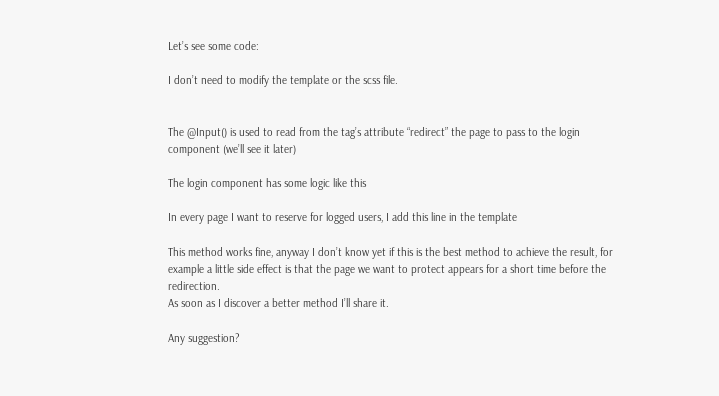Let’s see some code:

I don’t need to modify the template or the scss file.


The @Input() is used to read from the tag’s attribute “redirect” the page to pass to the login component (we’ll see it later)

The login component has some logic like this

In every page I want to reserve for logged users, I add this line in the template

This method works fine, anyway I don’t know yet if this is the best method to achieve the result, for example a little side effect is that the page we want to protect appears for a short time before the redirection.
As soon as I discover a better method I’ll share it.

Any suggestion?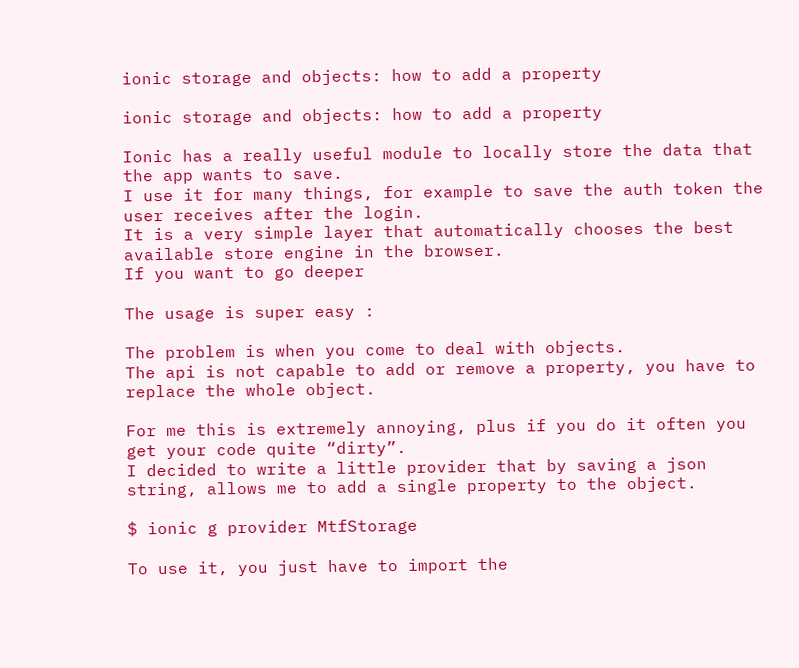ionic storage and objects: how to add a property

ionic storage and objects: how to add a property

Ionic has a really useful module to locally store the data that the app wants to save.
I use it for many things, for example to save the auth token the user receives after the login.
It is a very simple layer that automatically chooses the best available store engine in the browser.
If you want to go deeper

The usage is super easy :

The problem is when you come to deal with objects.
The api is not capable to add or remove a property, you have to replace the whole object.

For me this is extremely annoying, plus if you do it often you get your code quite “dirty”.
I decided to write a little provider that by saving a json string, allows me to add a single property to the object.

$ ionic g provider MtfStorage

To use it, you just have to import the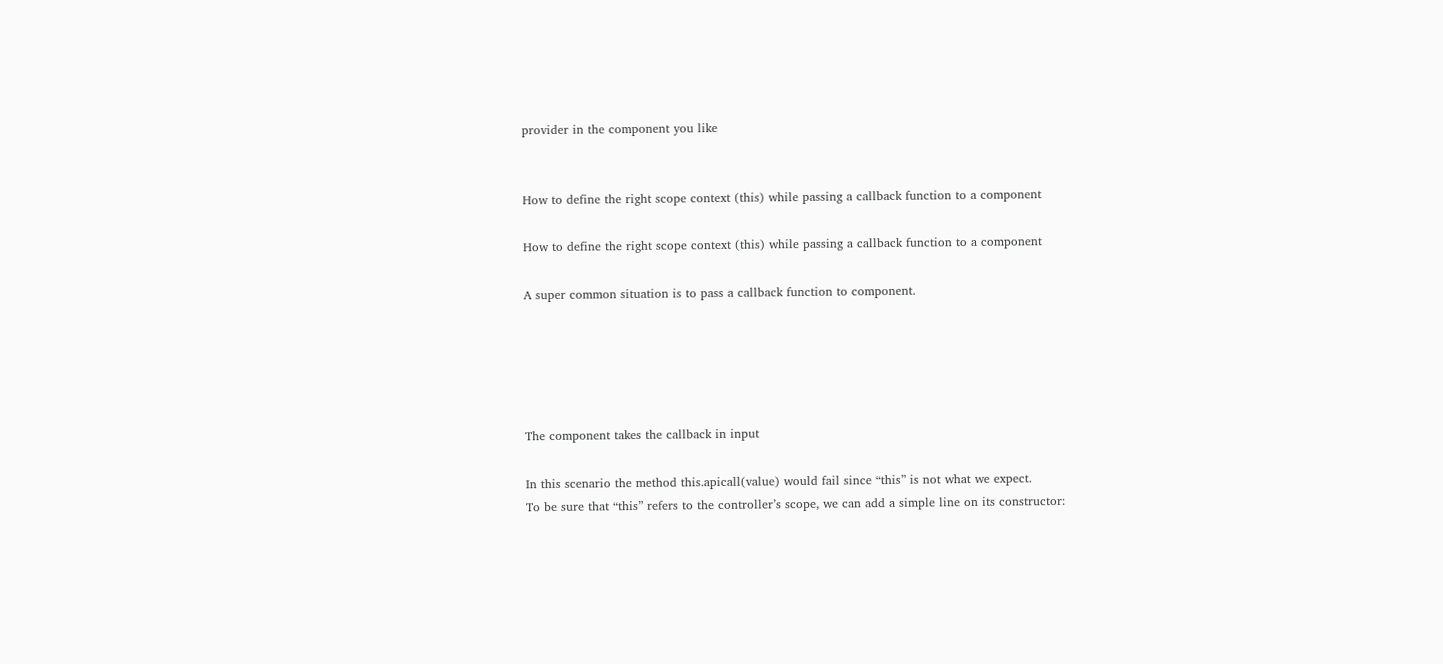provider in the component you like


How to define the right scope context (this) while passing a callback function to a component

How to define the right scope context (this) while passing a callback function to a component

A super common situation is to pass a callback function to component.





The component takes the callback in input

In this scenario the method this.apicall(value) would fail since “this” is not what we expect.
To be sure that “this” refers to the controller’s scope, we can add a simple line on its constructor: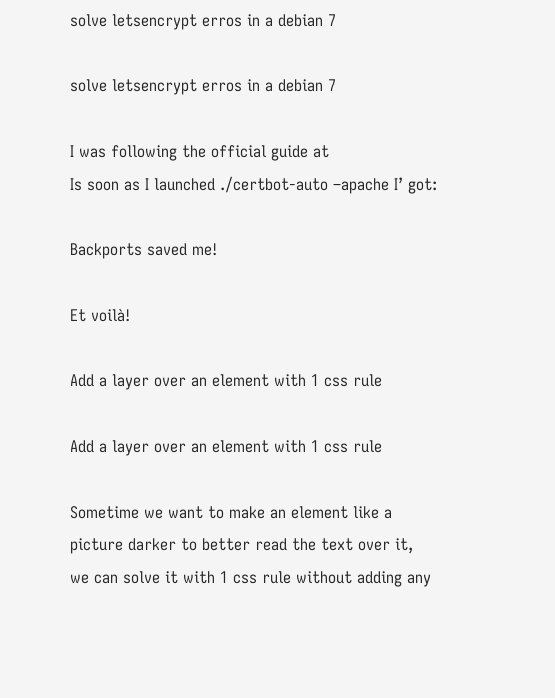solve letsencrypt erros in a debian 7

solve letsencrypt erros in a debian 7

I was following the official guide at
Is soon as I launched ./certbot-auto –apache I’ got:

Backports saved me!

Et voilà!

Add a layer over an element with 1 css rule

Add a layer over an element with 1 css rule

Sometime we want to make an element like a  picture darker to better read the text over it,
we can solve it with 1 css rule without adding any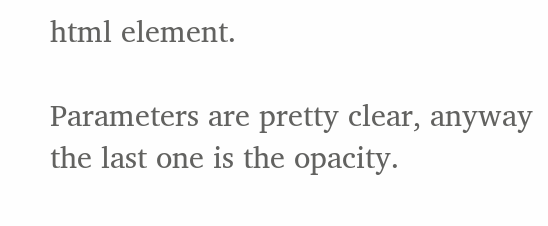html element.

Parameters are pretty clear, anyway the last one is the opacity.